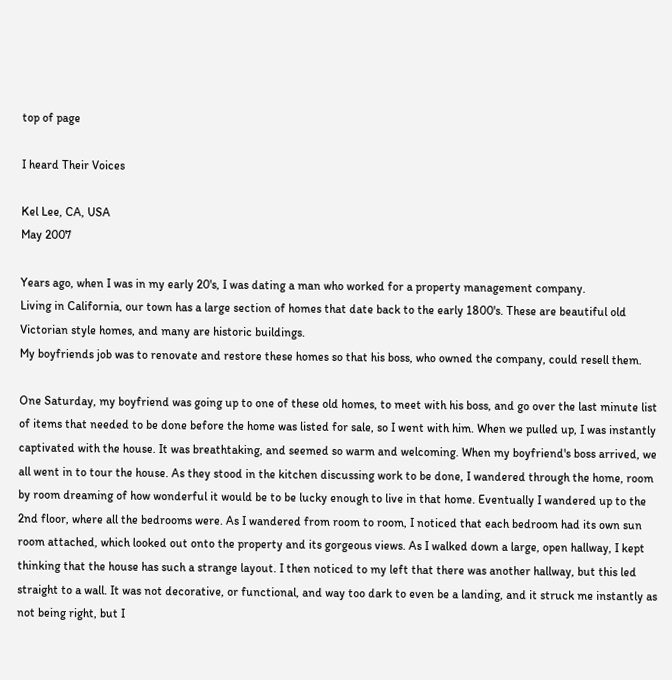top of page

I heard Their Voices

Kel Lee, CA, USA
May 2007

Years ago, when I was in my early 20's, I was dating a man who worked for a property management company.
Living in California, our town has a large section of homes that date back to the early 1800's. These are beautiful old Victorian style homes, and many are historic buildings.
My boyfriends job was to renovate and restore these homes so that his boss, who owned the company, could resell them.

One Saturday, my boyfriend was going up to one of these old homes, to meet with his boss, and go over the last minute list of items that needed to be done before the home was listed for sale, so I went with him. When we pulled up, I was instantly captivated with the house. It was breathtaking, and seemed so warm and welcoming. When my boyfriend's boss arrived, we all went in to tour the house. As they stood in the kitchen discussing work to be done, I wandered through the home, room by room dreaming of how wonderful it would be to be lucky enough to live in that home. Eventually I wandered up to the 2nd floor, where all the bedrooms were. As I wandered from room to room, I noticed that each bedroom had its own sun room attached, which looked out onto the property and its gorgeous views. As I walked down a large, open hallway, I kept thinking that the house has such a strange layout. I then noticed to my left that there was another hallway, but this led straight to a wall. It was not decorative, or functional, and way too dark to even be a landing, and it struck me instantly as not being right, but I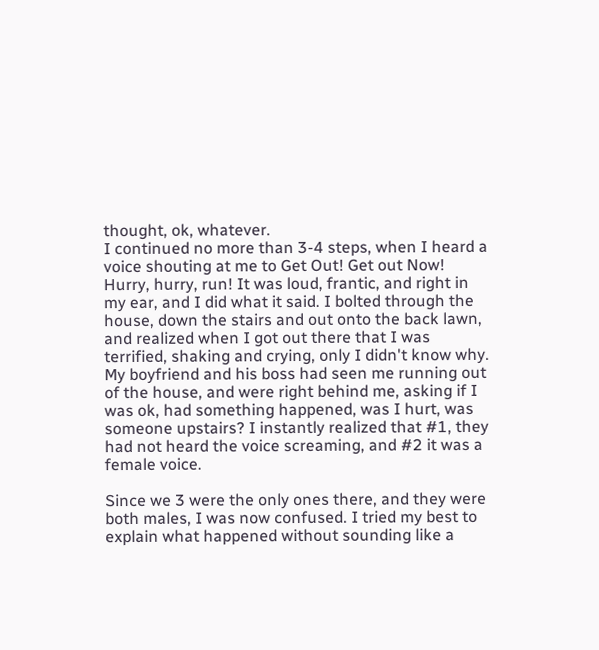thought, ok, whatever.
I continued no more than 3-4 steps, when I heard a voice shouting at me to Get Out! Get out Now! Hurry, hurry, run! It was loud, frantic, and right in my ear, and I did what it said. I bolted through the house, down the stairs and out onto the back lawn, and realized when I got out there that I was terrified, shaking and crying, only I didn't know why. My boyfriend and his boss had seen me running out of the house, and were right behind me, asking if I was ok, had something happened, was I hurt, was someone upstairs? I instantly realized that #1, they had not heard the voice screaming, and #2 it was a female voice.

Since we 3 were the only ones there, and they were both males, I was now confused. I tried my best to explain what happened without sounding like a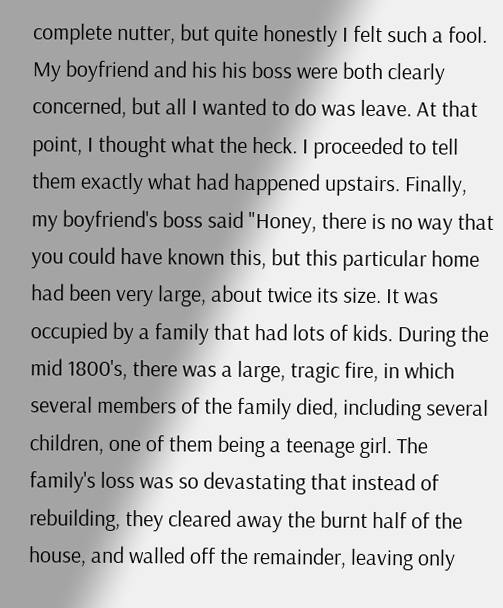complete nutter, but quite honestly I felt such a fool. My boyfriend and his his boss were both clearly concerned, but all I wanted to do was leave. At that point, I thought what the heck. I proceeded to tell them exactly what had happened upstairs. Finally, my boyfriend's boss said "Honey, there is no way that you could have known this, but this particular home had been very large, about twice its size. It was occupied by a family that had lots of kids. During the mid 1800's, there was a large, tragic fire, in which several members of the family died, including several children, one of them being a teenage girl. The family's loss was so devastating that instead of rebuilding, they cleared away the burnt half of the house, and walled off the remainder, leaving only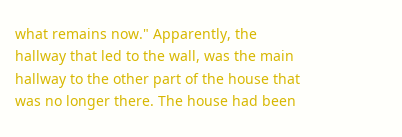what remains now." Apparently, the hallway that led to the wall, was the main hallway to the other part of the house that was no longer there. The house had been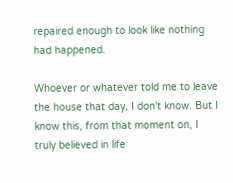repaired enough to look like nothing had happened.

Whoever or whatever told me to leave the house that day, I don't know. But I know this, from that moment on, I truly believed in life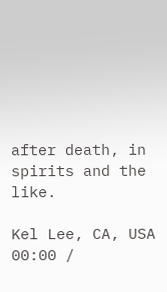after death, in spirits and the like.

Kel Lee, CA, USA
00:00 /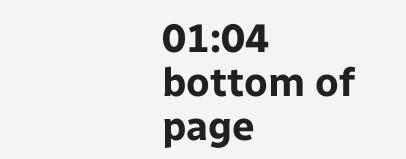01:04
bottom of page